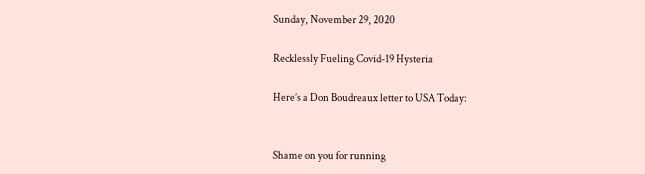Sunday, November 29, 2020

Recklessly Fueling Covid-19 Hysteria

Here’s a Don Boudreaux letter to USA Today:


Shame on you for running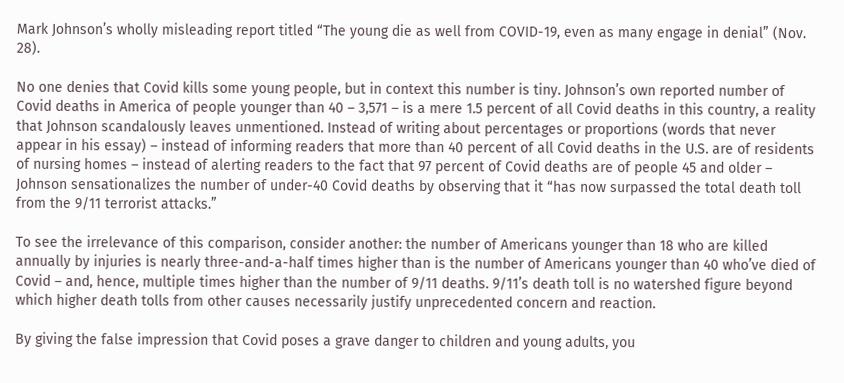Mark Johnson’s wholly misleading report titled “The young die as well from COVID-19, even as many engage in denial” (Nov. 28).

No one denies that Covid kills some young people, but in context this number is tiny. Johnson’s own reported number of Covid deaths in America of people younger than 40 – 3,571 – is a mere 1.5 percent of all Covid deaths in this country, a reality that Johnson scandalously leaves unmentioned. Instead of writing about percentages or proportions (words that never appear in his essay) – instead of informing readers that more than 40 percent of all Covid deaths in the U.S. are of residents of nursing homes – instead of alerting readers to the fact that 97 percent of Covid deaths are of people 45 and older – Johnson sensationalizes the number of under-40 Covid deaths by observing that it “has now surpassed the total death toll from the 9/11 terrorist attacks.”

To see the irrelevance of this comparison, consider another: the number of Americans younger than 18 who are killed annually by injuries is nearly three-and-a-half times higher than is the number of Americans younger than 40 who’ve died of Covid – and, hence, multiple times higher than the number of 9/11 deaths. 9/11’s death toll is no watershed figure beyond which higher death tolls from other causes necessarily justify unprecedented concern and reaction.

By giving the false impression that Covid poses a grave danger to children and young adults, you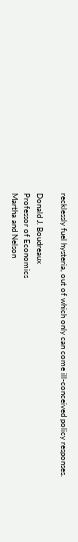recklessly fuel hysteria, out of which only can come ill-conceived policy responses.

Donald J. Boudreaux
Professor of Economics
Martha and Nelson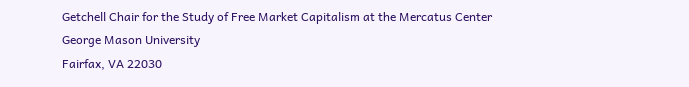Getchell Chair for the Study of Free Market Capitalism at the Mercatus Center
George Mason University
Fairfax, VA 22030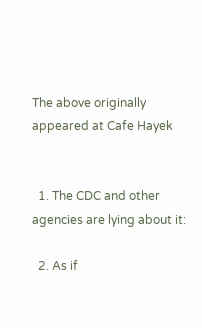The above originally appeared at Cafe Hayek


  1. The CDC and other agencies are lying about it:

  2. As if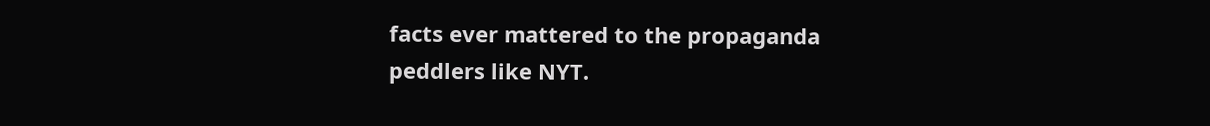facts ever mattered to the propaganda peddlers like NYT.